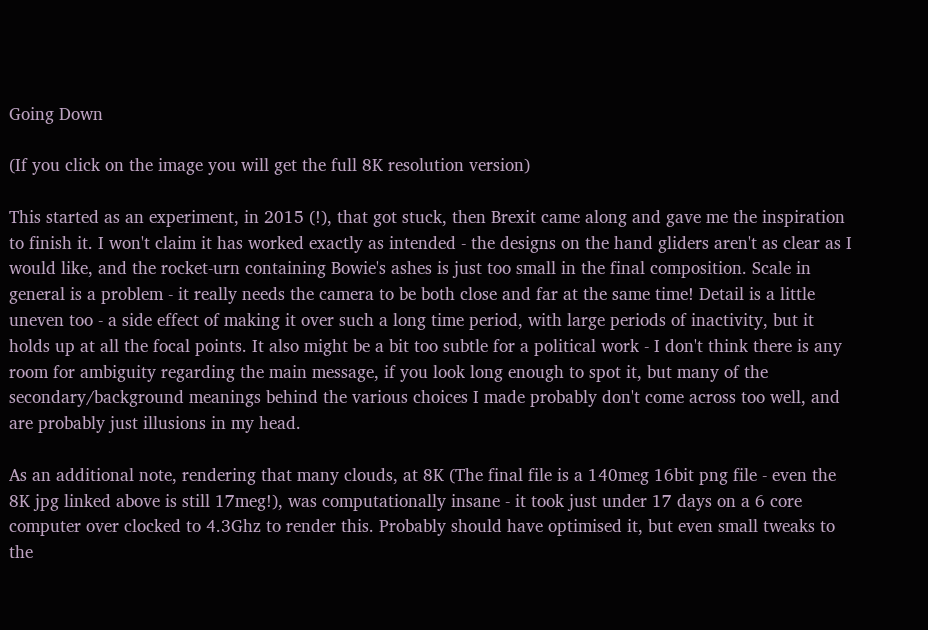Going Down

(If you click on the image you will get the full 8K resolution version)

This started as an experiment, in 2015 (!), that got stuck, then Brexit came along and gave me the inspiration to finish it. I won't claim it has worked exactly as intended - the designs on the hand gliders aren't as clear as I would like, and the rocket-urn containing Bowie's ashes is just too small in the final composition. Scale in general is a problem - it really needs the camera to be both close and far at the same time! Detail is a little uneven too - a side effect of making it over such a long time period, with large periods of inactivity, but it holds up at all the focal points. It also might be a bit too subtle for a political work - I don't think there is any room for ambiguity regarding the main message, if you look long enough to spot it, but many of the secondary/background meanings behind the various choices I made probably don't come across too well, and are probably just illusions in my head.

As an additional note, rendering that many clouds, at 8K (The final file is a 140meg 16bit png file - even the 8K jpg linked above is still 17meg!), was computationally insane - it took just under 17 days on a 6 core computer over clocked to 4.3Ghz to render this. Probably should have optimised it, but even small tweaks to the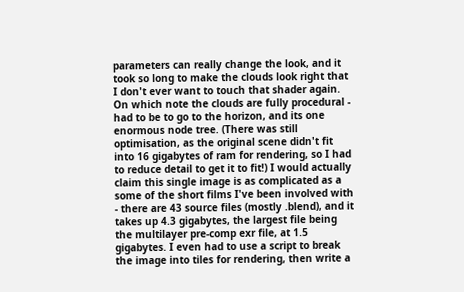parameters can really change the look, and it took so long to make the clouds look right that I don't ever want to touch that shader again. On which note the clouds are fully procedural - had to be to go to the horizon, and its one enormous node tree. (There was still optimisation, as the original scene didn't fit into 16 gigabytes of ram for rendering, so I had to reduce detail to get it to fit!) I would actually claim this single image is as complicated as a some of the short films I've been involved with - there are 43 source files (mostly .blend), and it takes up 4.3 gigabytes, the largest file being the multilayer pre-comp exr file, at 1.5 gigabytes. I even had to use a script to break the image into tiles for rendering, then write a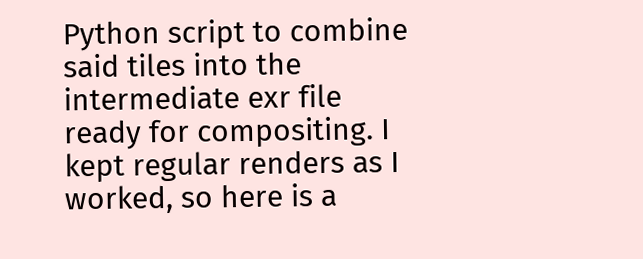Python script to combine said tiles into the intermediate exr file ready for compositing. I kept regular renders as I worked, so here is a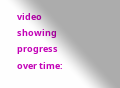video showing progress over time: